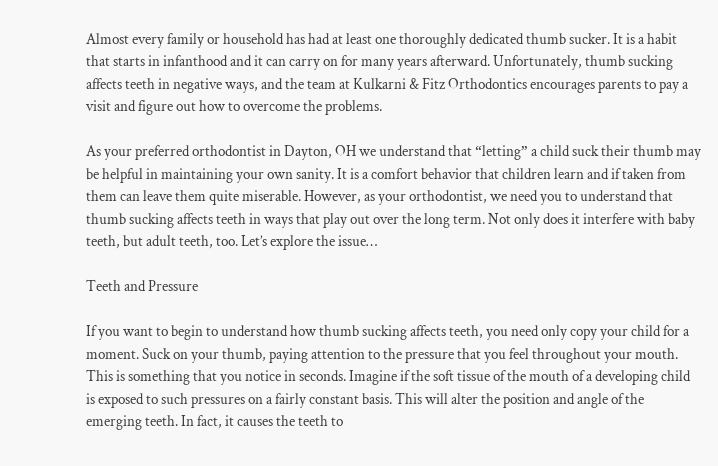Almost every family or household has had at least one thoroughly dedicated thumb sucker. It is a habit that starts in infanthood and it can carry on for many years afterward. Unfortunately, thumb sucking affects teeth in negative ways, and the team at Kulkarni & Fitz Orthodontics encourages parents to pay a visit and figure out how to overcome the problems.

As your preferred orthodontist in Dayton, OH we understand that “letting” a child suck their thumb may be helpful in maintaining your own sanity. It is a comfort behavior that children learn and if taken from them can leave them quite miserable. However, as your orthodontist, we need you to understand that thumb sucking affects teeth in ways that play out over the long term. Not only does it interfere with baby teeth, but adult teeth, too. Let’s explore the issue…

Teeth and Pressure

If you want to begin to understand how thumb sucking affects teeth, you need only copy your child for a moment. Suck on your thumb, paying attention to the pressure that you feel throughout your mouth. This is something that you notice in seconds. Imagine if the soft tissue of the mouth of a developing child is exposed to such pressures on a fairly constant basis. This will alter the position and angle of the emerging teeth. In fact, it causes the teeth to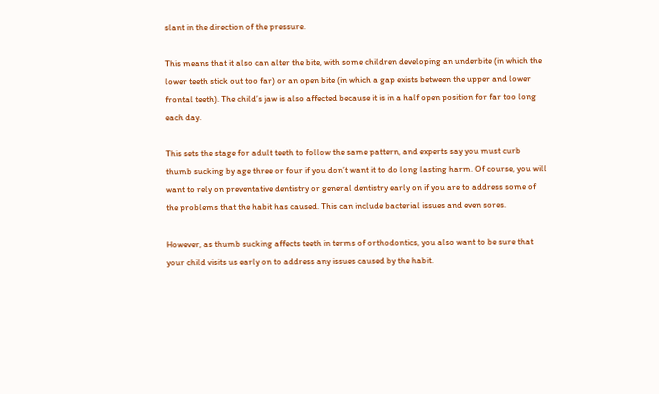slant in the direction of the pressure.

This means that it also can alter the bite, with some children developing an underbite (in which the lower teeth stick out too far) or an open bite (in which a gap exists between the upper and lower frontal teeth). The child’s jaw is also affected because it is in a half open position for far too long each day.

This sets the stage for adult teeth to follow the same pattern, and experts say you must curb thumb sucking by age three or four if you don’t want it to do long lasting harm. Of course, you will want to rely on preventative dentistry or general dentistry early on if you are to address some of the problems that the habit has caused. This can include bacterial issues and even sores.

However, as thumb sucking affects teeth in terms of orthodontics, you also want to be sure that your child visits us early on to address any issues caused by the habit.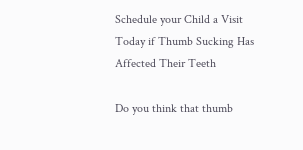Schedule your Child a Visit Today if Thumb Sucking Has Affected Their Teeth

Do you think that thumb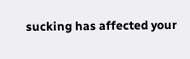sucking has affected your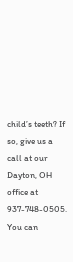child’s teeth? If so, give us a call at our Dayton, OH office at 937-748-0505. You can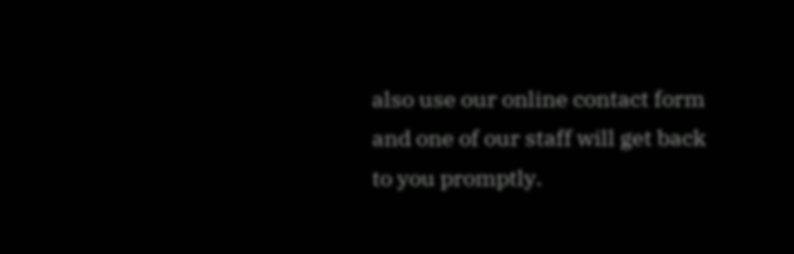also use our online contact form and one of our staff will get back to you promptly.